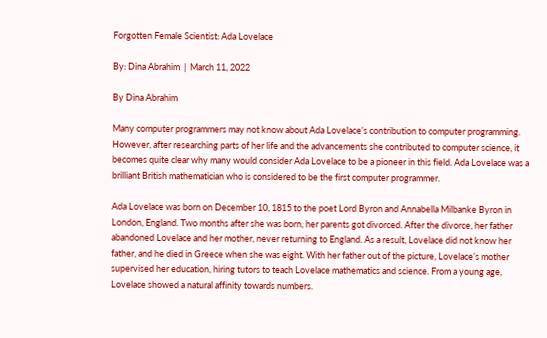Forgotten Female Scientist: Ada Lovelace

By: Dina Abrahim  |  March 11, 2022

By Dina Abrahim

Many computer programmers may not know about Ada Lovelace’s contribution to computer programming. However, after researching parts of her life and the advancements she contributed to computer science, it becomes quite clear why many would consider Ada Lovelace to be a pioneer in this field. Ada Lovelace was a brilliant British mathematician who is considered to be the first computer programmer.

Ada Lovelace was born on December 10, 1815 to the poet Lord Byron and Annabella Milbanke Byron in London, England. Two months after she was born, her parents got divorced. After the divorce, her father abandoned Lovelace and her mother, never returning to England. As a result, Lovelace did not know her father, and he died in Greece when she was eight. With her father out of the picture, Lovelace’s mother supervised her education, hiring tutors to teach Lovelace mathematics and science. From a young age, Lovelace showed a natural affinity towards numbers.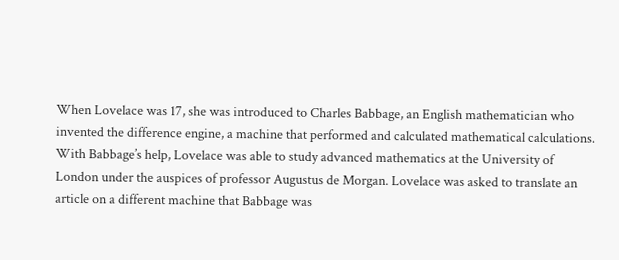When Lovelace was 17, she was introduced to Charles Babbage, an English mathematician who invented the difference engine, a machine that performed and calculated mathematical calculations. With Babbage’s help, Lovelace was able to study advanced mathematics at the University of London under the auspices of professor Augustus de Morgan. Lovelace was asked to translate an article on a different machine that Babbage was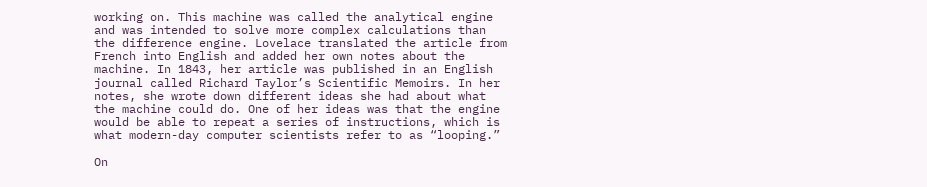working on. This machine was called the analytical engine and was intended to solve more complex calculations than the difference engine. Lovelace translated the article from French into English and added her own notes about the machine. In 1843, her article was published in an English journal called Richard Taylor’s Scientific Memoirs. In her notes, she wrote down different ideas she had about what the machine could do. One of her ideas was that the engine would be able to repeat a series of instructions, which is what modern-day computer scientists refer to as “looping.”

On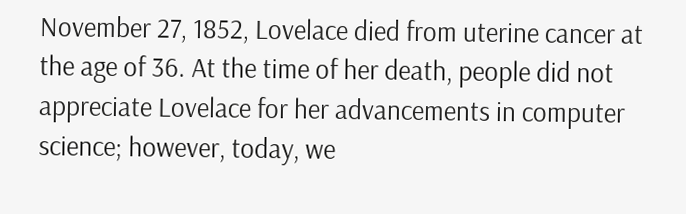November 27, 1852, Lovelace died from uterine cancer at the age of 36. At the time of her death, people did not appreciate Lovelace for her advancements in computer science; however, today, we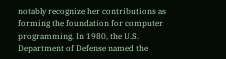notably recognize her contributions as forming the foundation for computer programming. In 1980, the U.S. Department of Defense named the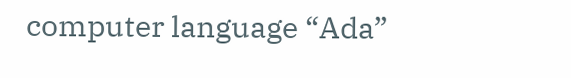computer language “Ada”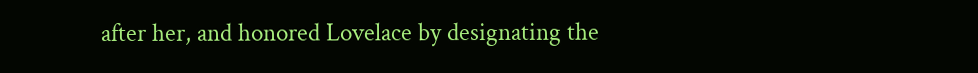after her, and honored Lovelace by designating the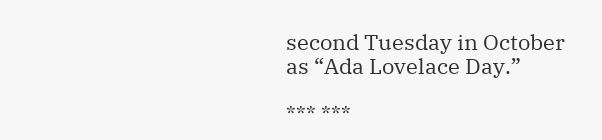second Tuesday in October as “Ada Lovelace Day.”

*** ***